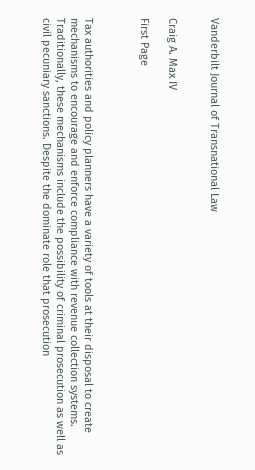Vanderbilt Journal of Transnational Law


Craig A. Max IV

First Page



Tax authorities and policy planners have a variety of tools at their disposal to create mechanisms to encourage and enforce compliance with revenue collection systems. Traditionally, these mechanisms include the possibility of criminal prosecution as well as civil pecuniary sanctions. Despite the dominate role that prosecution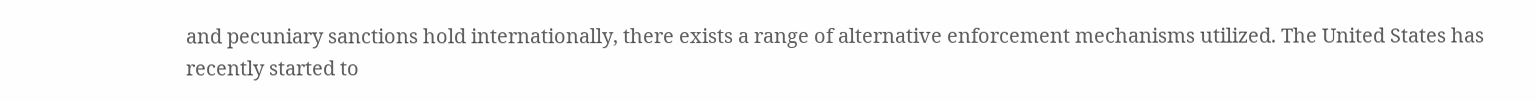and pecuniary sanctions hold internationally, there exists a range of alternative enforcement mechanisms utilized. The United States has recently started to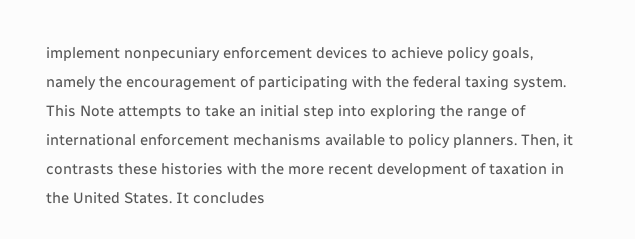implement nonpecuniary enforcement devices to achieve policy goals, namely the encouragement of participating with the federal taxing system. This Note attempts to take an initial step into exploring the range of international enforcement mechanisms available to policy planners. Then, it contrasts these histories with the more recent development of taxation in the United States. It concludes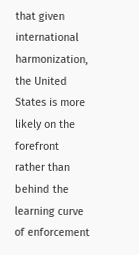that given international harmonization, the United States is more likely on the forefront rather than behind the learning curve of enforcement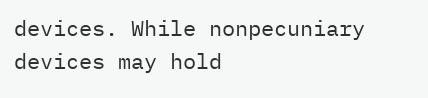devices. While nonpecuniary devices may hold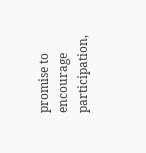promise to encourage participation,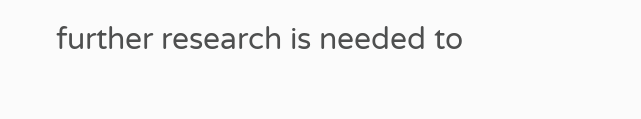further research is needed to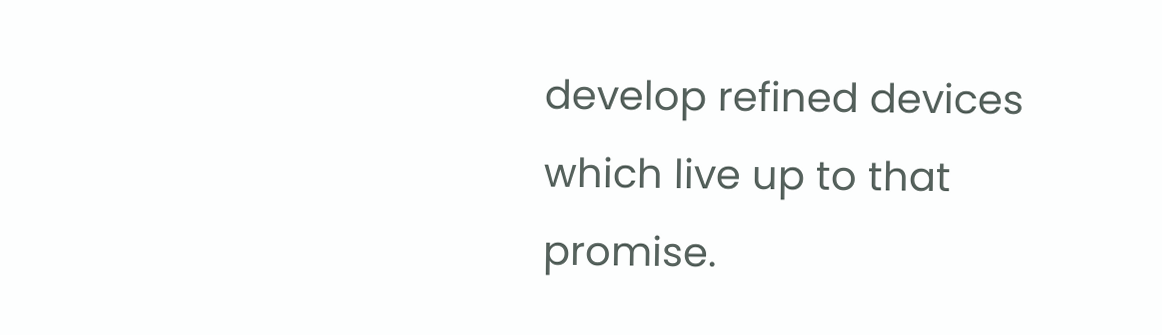develop refined devices which live up to that promise.